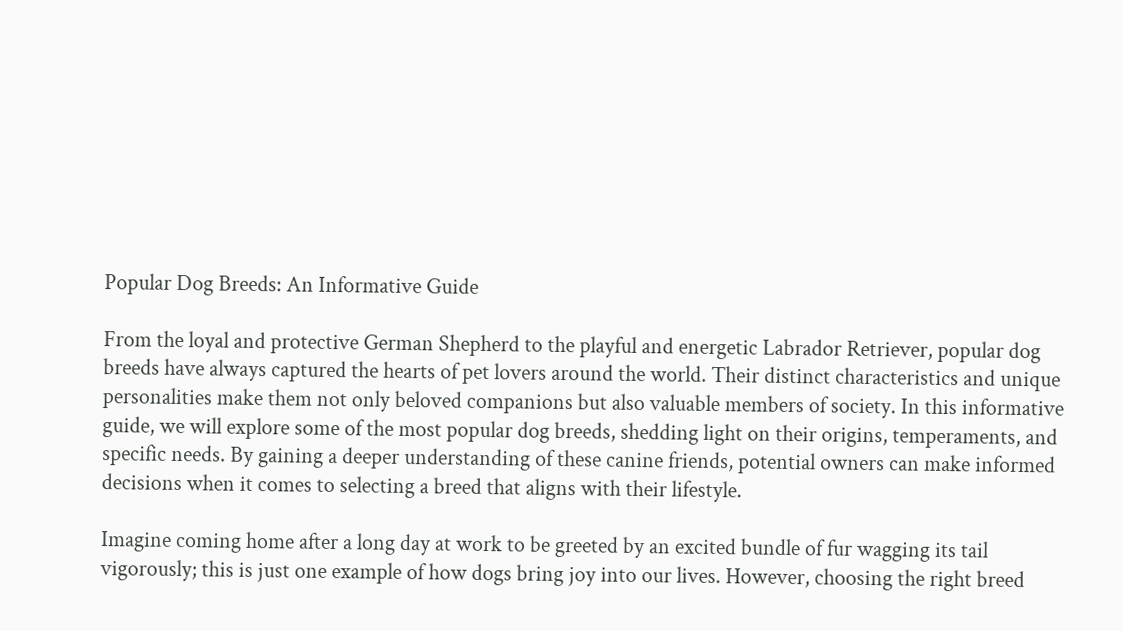Popular Dog Breeds: An Informative Guide

From the loyal and protective German Shepherd to the playful and energetic Labrador Retriever, popular dog breeds have always captured the hearts of pet lovers around the world. Their distinct characteristics and unique personalities make them not only beloved companions but also valuable members of society. In this informative guide, we will explore some of the most popular dog breeds, shedding light on their origins, temperaments, and specific needs. By gaining a deeper understanding of these canine friends, potential owners can make informed decisions when it comes to selecting a breed that aligns with their lifestyle.

Imagine coming home after a long day at work to be greeted by an excited bundle of fur wagging its tail vigorously; this is just one example of how dogs bring joy into our lives. However, choosing the right breed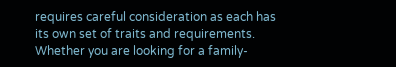requires careful consideration as each has its own set of traits and requirements. Whether you are looking for a family-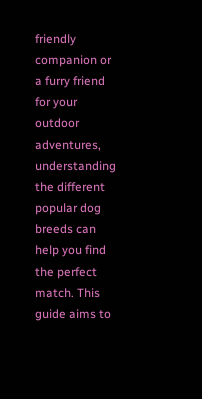friendly companion or a furry friend for your outdoor adventures, understanding the different popular dog breeds can help you find the perfect match. This guide aims to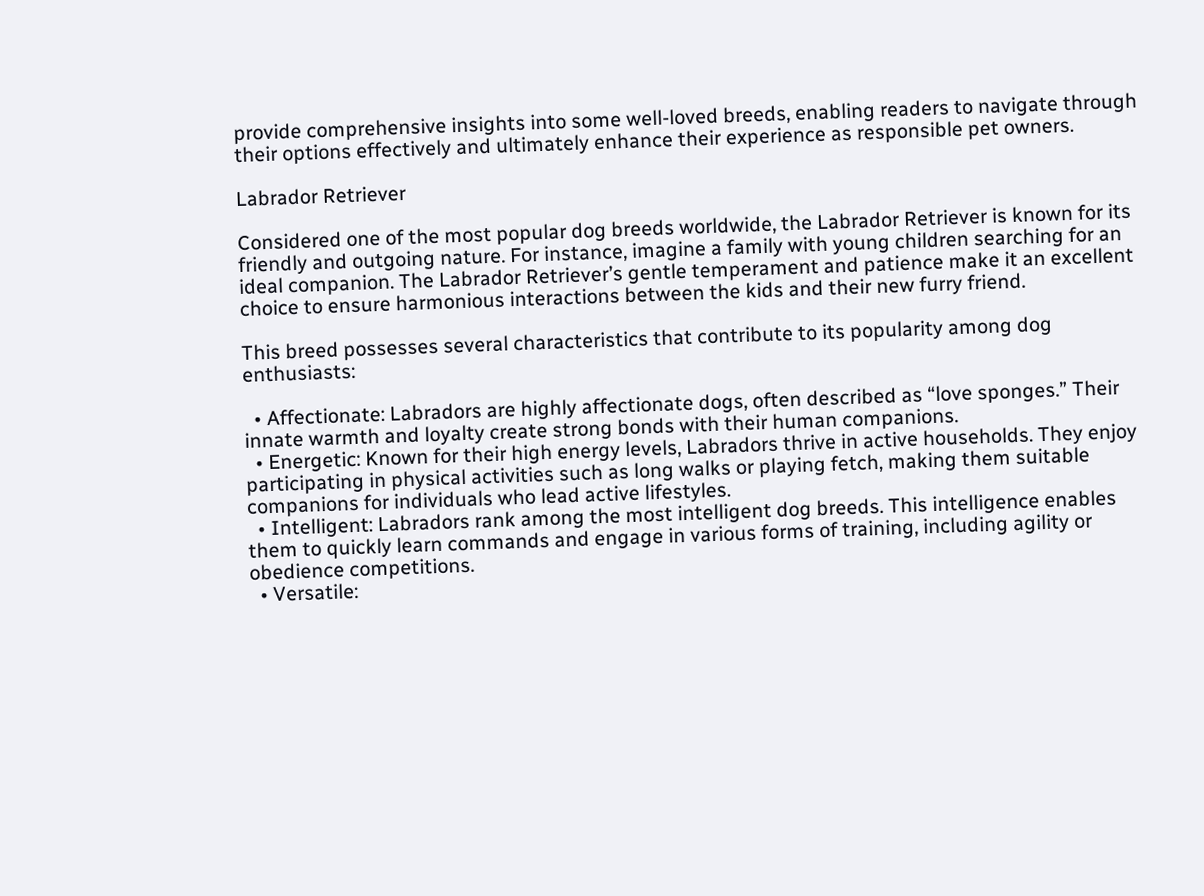provide comprehensive insights into some well-loved breeds, enabling readers to navigate through their options effectively and ultimately enhance their experience as responsible pet owners.

Labrador Retriever

Considered one of the most popular dog breeds worldwide, the Labrador Retriever is known for its friendly and outgoing nature. For instance, imagine a family with young children searching for an ideal companion. The Labrador Retriever’s gentle temperament and patience make it an excellent choice to ensure harmonious interactions between the kids and their new furry friend.

This breed possesses several characteristics that contribute to its popularity among dog enthusiasts:

  • Affectionate: Labradors are highly affectionate dogs, often described as “love sponges.” Their innate warmth and loyalty create strong bonds with their human companions.
  • Energetic: Known for their high energy levels, Labradors thrive in active households. They enjoy participating in physical activities such as long walks or playing fetch, making them suitable companions for individuals who lead active lifestyles.
  • Intelligent: Labradors rank among the most intelligent dog breeds. This intelligence enables them to quickly learn commands and engage in various forms of training, including agility or obedience competitions.
  • Versatile: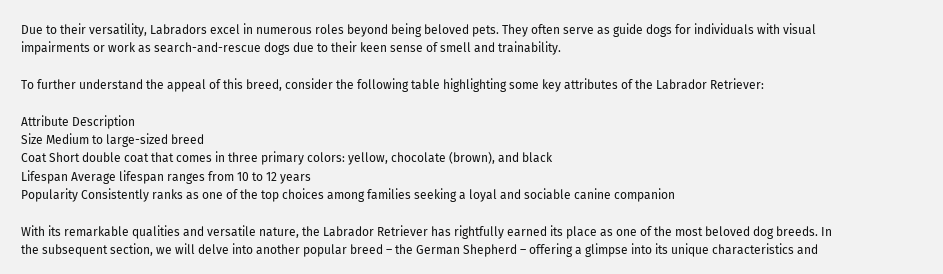Due to their versatility, Labradors excel in numerous roles beyond being beloved pets. They often serve as guide dogs for individuals with visual impairments or work as search-and-rescue dogs due to their keen sense of smell and trainability.

To further understand the appeal of this breed, consider the following table highlighting some key attributes of the Labrador Retriever:

Attribute Description
Size Medium to large-sized breed
Coat Short double coat that comes in three primary colors: yellow, chocolate (brown), and black
Lifespan Average lifespan ranges from 10 to 12 years
Popularity Consistently ranks as one of the top choices among families seeking a loyal and sociable canine companion

With its remarkable qualities and versatile nature, the Labrador Retriever has rightfully earned its place as one of the most beloved dog breeds. In the subsequent section, we will delve into another popular breed – the German Shepherd – offering a glimpse into its unique characteristics and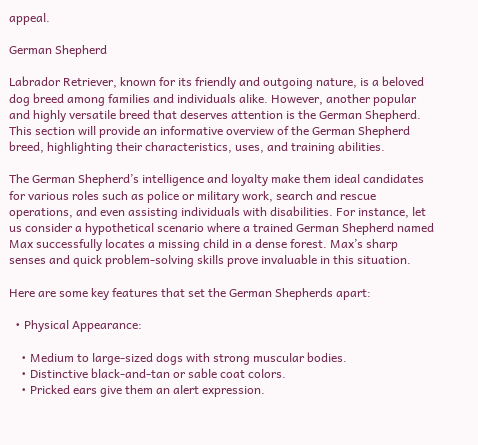appeal.

German Shepherd

Labrador Retriever, known for its friendly and outgoing nature, is a beloved dog breed among families and individuals alike. However, another popular and highly versatile breed that deserves attention is the German Shepherd. This section will provide an informative overview of the German Shepherd breed, highlighting their characteristics, uses, and training abilities.

The German Shepherd’s intelligence and loyalty make them ideal candidates for various roles such as police or military work, search and rescue operations, and even assisting individuals with disabilities. For instance, let us consider a hypothetical scenario where a trained German Shepherd named Max successfully locates a missing child in a dense forest. Max’s sharp senses and quick problem-solving skills prove invaluable in this situation.

Here are some key features that set the German Shepherds apart:

  • Physical Appearance:

    • Medium to large-sized dogs with strong muscular bodies.
    • Distinctive black-and-tan or sable coat colors.
    • Pricked ears give them an alert expression.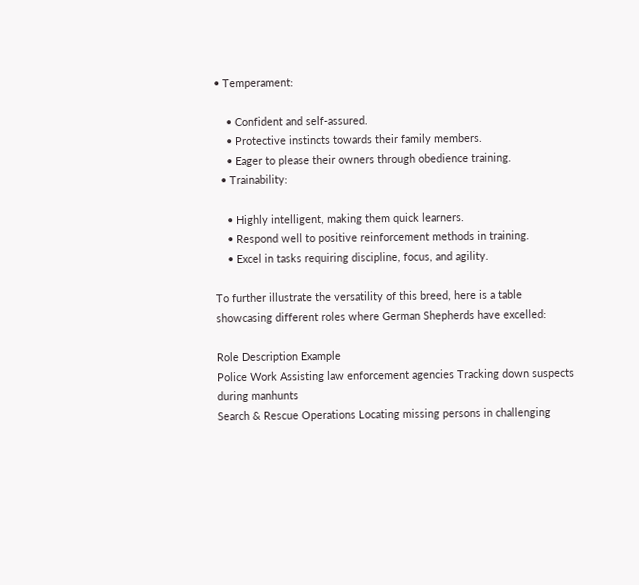• Temperament:

    • Confident and self-assured.
    • Protective instincts towards their family members.
    • Eager to please their owners through obedience training.
  • Trainability:

    • Highly intelligent, making them quick learners.
    • Respond well to positive reinforcement methods in training.
    • Excel in tasks requiring discipline, focus, and agility.

To further illustrate the versatility of this breed, here is a table showcasing different roles where German Shepherds have excelled:

Role Description Example
Police Work Assisting law enforcement agencies Tracking down suspects during manhunts
Search & Rescue Operations Locating missing persons in challenging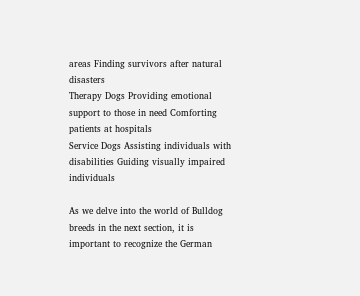areas Finding survivors after natural disasters
Therapy Dogs Providing emotional support to those in need Comforting patients at hospitals
Service Dogs Assisting individuals with disabilities Guiding visually impaired individuals

As we delve into the world of Bulldog breeds in the next section, it is important to recognize the German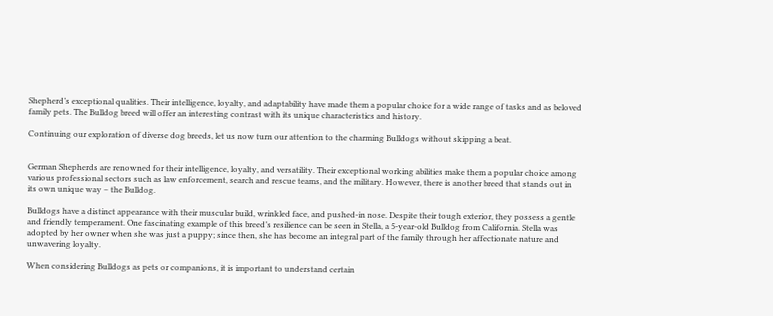Shepherd’s exceptional qualities. Their intelligence, loyalty, and adaptability have made them a popular choice for a wide range of tasks and as beloved family pets. The Bulldog breed will offer an interesting contrast with its unique characteristics and history.

Continuing our exploration of diverse dog breeds, let us now turn our attention to the charming Bulldogs without skipping a beat.


German Shepherds are renowned for their intelligence, loyalty, and versatility. Their exceptional working abilities make them a popular choice among various professional sectors such as law enforcement, search and rescue teams, and the military. However, there is another breed that stands out in its own unique way – the Bulldog.

Bulldogs have a distinct appearance with their muscular build, wrinkled face, and pushed-in nose. Despite their tough exterior, they possess a gentle and friendly temperament. One fascinating example of this breed’s resilience can be seen in Stella, a 5-year-old Bulldog from California. Stella was adopted by her owner when she was just a puppy; since then, she has become an integral part of the family through her affectionate nature and unwavering loyalty.

When considering Bulldogs as pets or companions, it is important to understand certain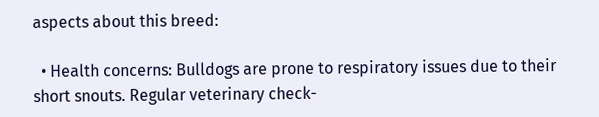aspects about this breed:

  • Health concerns: Bulldogs are prone to respiratory issues due to their short snouts. Regular veterinary check-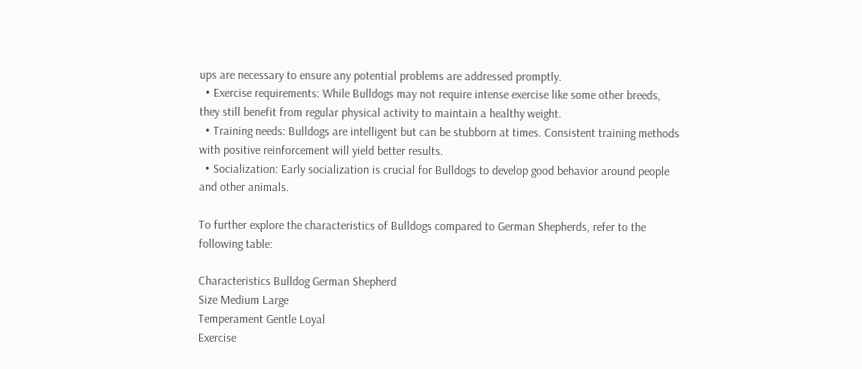ups are necessary to ensure any potential problems are addressed promptly.
  • Exercise requirements: While Bulldogs may not require intense exercise like some other breeds, they still benefit from regular physical activity to maintain a healthy weight.
  • Training needs: Bulldogs are intelligent but can be stubborn at times. Consistent training methods with positive reinforcement will yield better results.
  • Socialization: Early socialization is crucial for Bulldogs to develop good behavior around people and other animals.

To further explore the characteristics of Bulldogs compared to German Shepherds, refer to the following table:

Characteristics Bulldog German Shepherd
Size Medium Large
Temperament Gentle Loyal
Exercise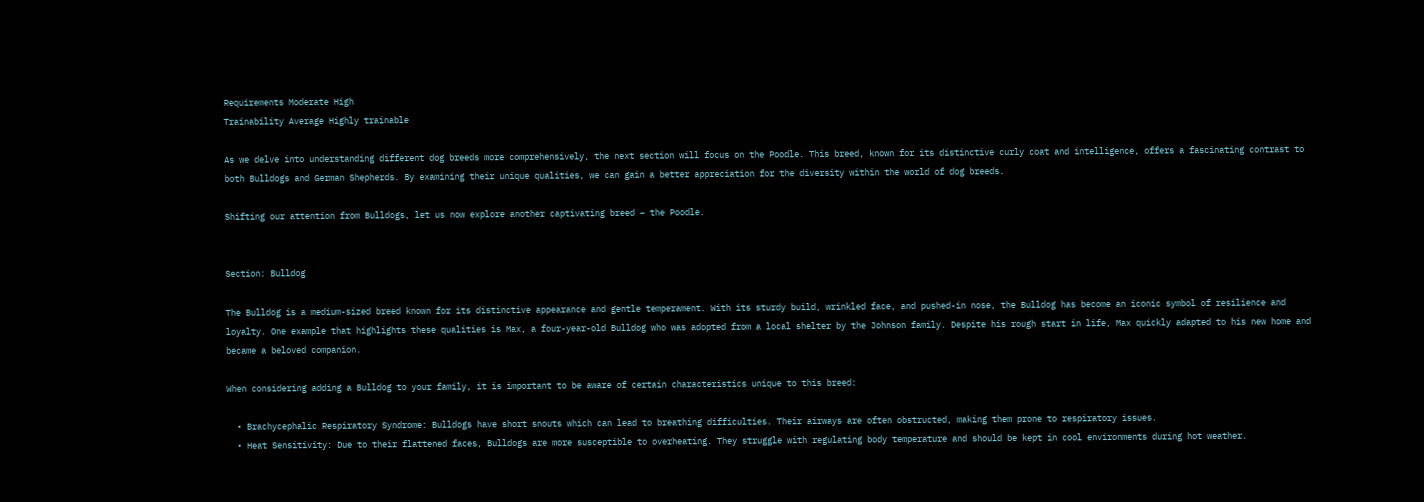Requirements Moderate High
Trainability Average Highly trainable

As we delve into understanding different dog breeds more comprehensively, the next section will focus on the Poodle. This breed, known for its distinctive curly coat and intelligence, offers a fascinating contrast to both Bulldogs and German Shepherds. By examining their unique qualities, we can gain a better appreciation for the diversity within the world of dog breeds.

Shifting our attention from Bulldogs, let us now explore another captivating breed – the Poodle.


Section: Bulldog

The Bulldog is a medium-sized breed known for its distinctive appearance and gentle temperament. With its sturdy build, wrinkled face, and pushed-in nose, the Bulldog has become an iconic symbol of resilience and loyalty. One example that highlights these qualities is Max, a four-year-old Bulldog who was adopted from a local shelter by the Johnson family. Despite his rough start in life, Max quickly adapted to his new home and became a beloved companion.

When considering adding a Bulldog to your family, it is important to be aware of certain characteristics unique to this breed:

  • Brachycephalic Respiratory Syndrome: Bulldogs have short snouts which can lead to breathing difficulties. Their airways are often obstructed, making them prone to respiratory issues.
  • Heat Sensitivity: Due to their flattened faces, Bulldogs are more susceptible to overheating. They struggle with regulating body temperature and should be kept in cool environments during hot weather.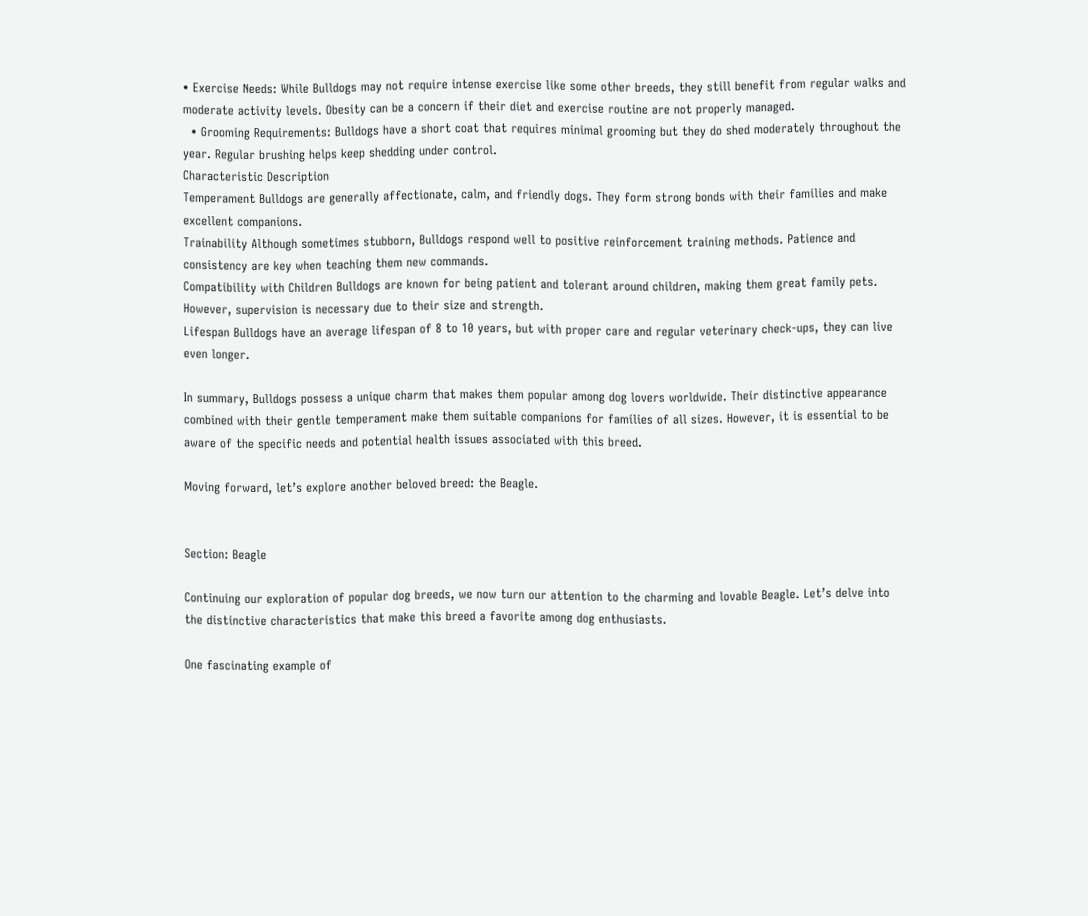• Exercise Needs: While Bulldogs may not require intense exercise like some other breeds, they still benefit from regular walks and moderate activity levels. Obesity can be a concern if their diet and exercise routine are not properly managed.
  • Grooming Requirements: Bulldogs have a short coat that requires minimal grooming but they do shed moderately throughout the year. Regular brushing helps keep shedding under control.
Characteristic Description
Temperament Bulldogs are generally affectionate, calm, and friendly dogs. They form strong bonds with their families and make excellent companions.
Trainability Although sometimes stubborn, Bulldogs respond well to positive reinforcement training methods. Patience and consistency are key when teaching them new commands.
Compatibility with Children Bulldogs are known for being patient and tolerant around children, making them great family pets. However, supervision is necessary due to their size and strength.
Lifespan Bulldogs have an average lifespan of 8 to 10 years, but with proper care and regular veterinary check-ups, they can live even longer.

In summary, Bulldogs possess a unique charm that makes them popular among dog lovers worldwide. Their distinctive appearance combined with their gentle temperament make them suitable companions for families of all sizes. However, it is essential to be aware of the specific needs and potential health issues associated with this breed.

Moving forward, let’s explore another beloved breed: the Beagle.


Section: Beagle

Continuing our exploration of popular dog breeds, we now turn our attention to the charming and lovable Beagle. Let’s delve into the distinctive characteristics that make this breed a favorite among dog enthusiasts.

One fascinating example of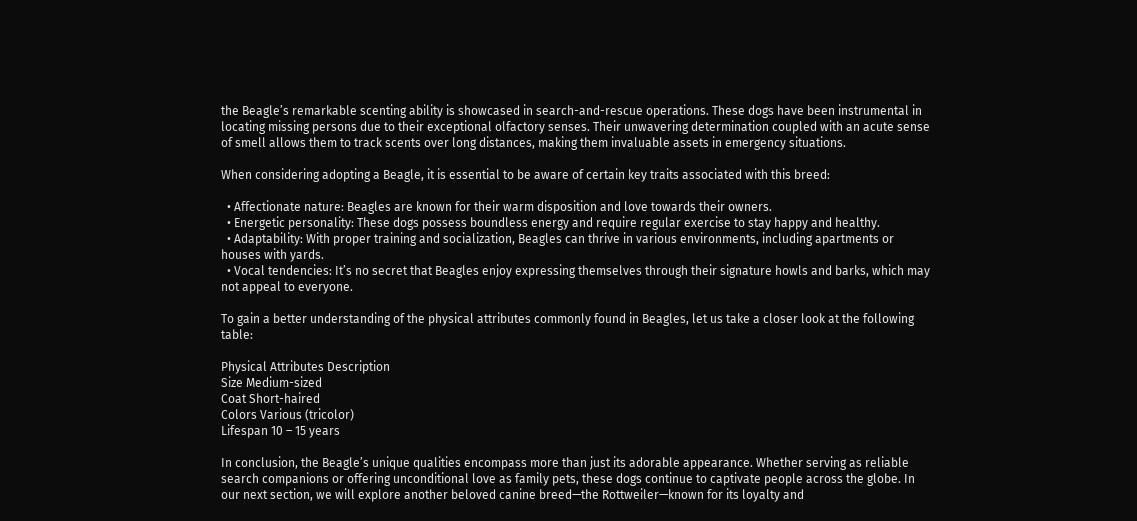the Beagle’s remarkable scenting ability is showcased in search-and-rescue operations. These dogs have been instrumental in locating missing persons due to their exceptional olfactory senses. Their unwavering determination coupled with an acute sense of smell allows them to track scents over long distances, making them invaluable assets in emergency situations.

When considering adopting a Beagle, it is essential to be aware of certain key traits associated with this breed:

  • Affectionate nature: Beagles are known for their warm disposition and love towards their owners.
  • Energetic personality: These dogs possess boundless energy and require regular exercise to stay happy and healthy.
  • Adaptability: With proper training and socialization, Beagles can thrive in various environments, including apartments or houses with yards.
  • Vocal tendencies: It’s no secret that Beagles enjoy expressing themselves through their signature howls and barks, which may not appeal to everyone.

To gain a better understanding of the physical attributes commonly found in Beagles, let us take a closer look at the following table:

Physical Attributes Description
Size Medium-sized
Coat Short-haired
Colors Various (tricolor)
Lifespan 10 – 15 years

In conclusion, the Beagle’s unique qualities encompass more than just its adorable appearance. Whether serving as reliable search companions or offering unconditional love as family pets, these dogs continue to captivate people across the globe. In our next section, we will explore another beloved canine breed—the Rottweiler—known for its loyalty and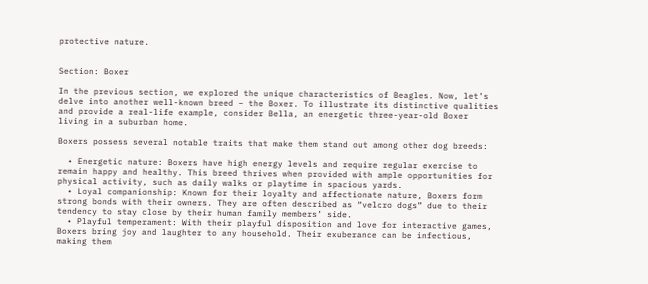protective nature.


Section: Boxer

In the previous section, we explored the unique characteristics of Beagles. Now, let’s delve into another well-known breed – the Boxer. To illustrate its distinctive qualities and provide a real-life example, consider Bella, an energetic three-year-old Boxer living in a suburban home.

Boxers possess several notable traits that make them stand out among other dog breeds:

  • Energetic nature: Boxers have high energy levels and require regular exercise to remain happy and healthy. This breed thrives when provided with ample opportunities for physical activity, such as daily walks or playtime in spacious yards.
  • Loyal companionship: Known for their loyalty and affectionate nature, Boxers form strong bonds with their owners. They are often described as “velcro dogs” due to their tendency to stay close by their human family members’ side.
  • Playful temperament: With their playful disposition and love for interactive games, Boxers bring joy and laughter to any household. Their exuberance can be infectious, making them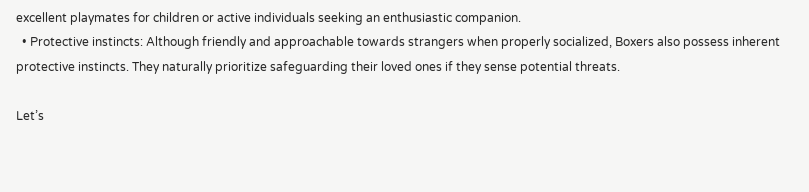excellent playmates for children or active individuals seeking an enthusiastic companion.
  • Protective instincts: Although friendly and approachable towards strangers when properly socialized, Boxers also possess inherent protective instincts. They naturally prioritize safeguarding their loved ones if they sense potential threats.

Let’s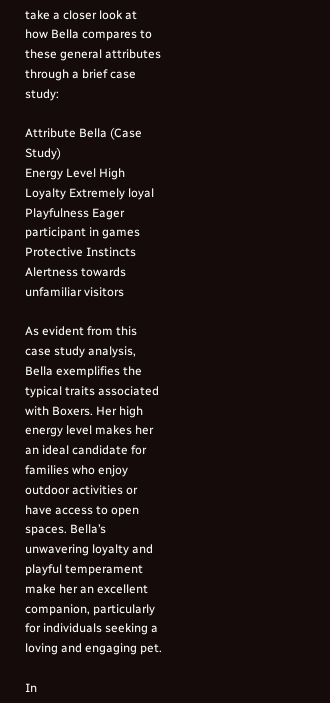take a closer look at how Bella compares to these general attributes through a brief case study:

Attribute Bella (Case Study)
Energy Level High
Loyalty Extremely loyal
Playfulness Eager participant in games
Protective Instincts Alertness towards unfamiliar visitors

As evident from this case study analysis, Bella exemplifies the typical traits associated with Boxers. Her high energy level makes her an ideal candidate for families who enjoy outdoor activities or have access to open spaces. Bella’s unwavering loyalty and playful temperament make her an excellent companion, particularly for individuals seeking a loving and engaging pet.

In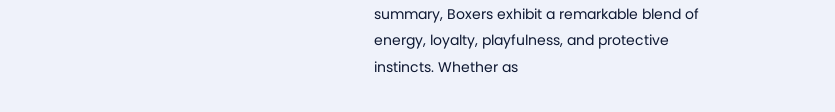summary, Boxers exhibit a remarkable blend of energy, loyalty, playfulness, and protective instincts. Whether as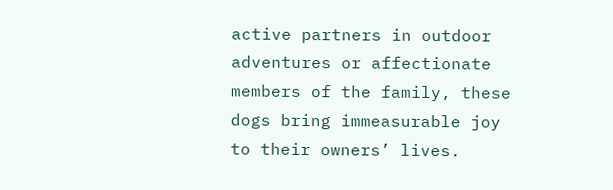active partners in outdoor adventures or affectionate members of the family, these dogs bring immeasurable joy to their owners’ lives.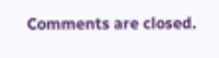Comments are closed.